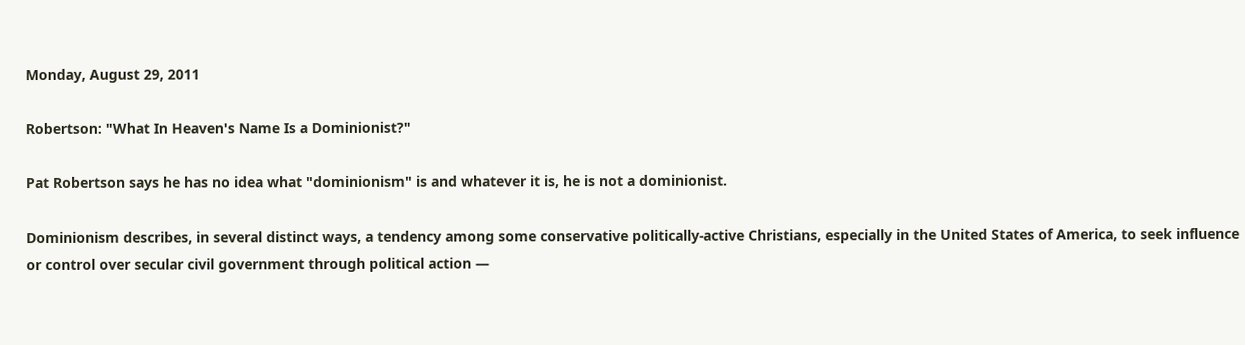Monday, August 29, 2011

Robertson: "What In Heaven's Name Is a Dominionist?"

Pat Robertson says he has no idea what "dominionism" is and whatever it is, he is not a dominionist.

Dominionism describes, in several distinct ways, a tendency among some conservative politically-active Christians, especially in the United States of America, to seek influence or control over secular civil government through political action —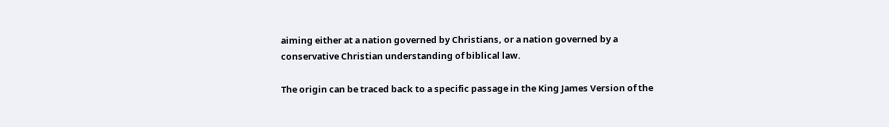aiming either at a nation governed by Christians, or a nation governed by a conservative Christian understanding of biblical law.

The origin can be traced back to a specific passage in the King James Version of the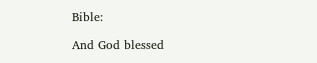Bible:

And God blessed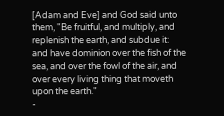[Adam and Eve] and God said unto them, "Be fruitful, and multiply, and replenish the earth, and subdue it: and have dominion over the fish of the sea, and over the fowl of the air, and over every living thing that moveth upon the earth."
-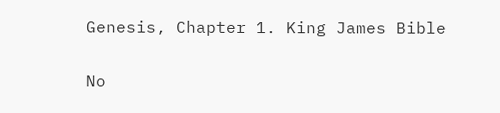Genesis, Chapter 1. King James Bible

No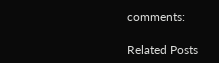comments:

Related Posts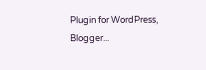Plugin for WordPress, Blogger...